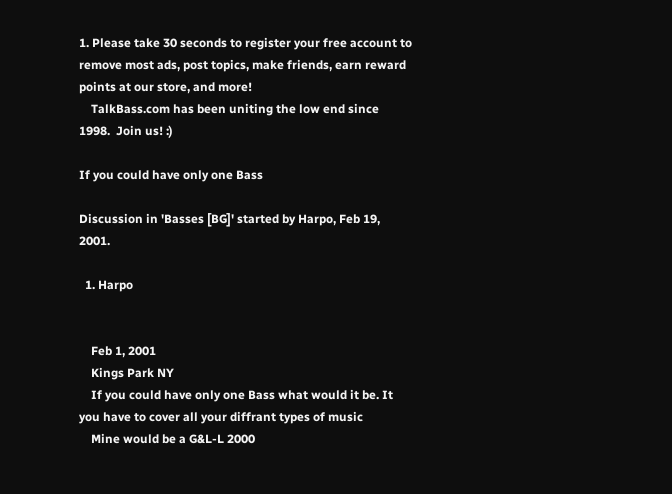1. Please take 30 seconds to register your free account to remove most ads, post topics, make friends, earn reward points at our store, and more!
    TalkBass.com has been uniting the low end since 1998.  Join us! :)

If you could have only one Bass

Discussion in 'Basses [BG]' started by Harpo, Feb 19, 2001.

  1. Harpo


    Feb 1, 2001
    Kings Park NY
    If you could have only one Bass what would it be. It you have to cover all your diffrant types of music
    Mine would be a G&L-L 2000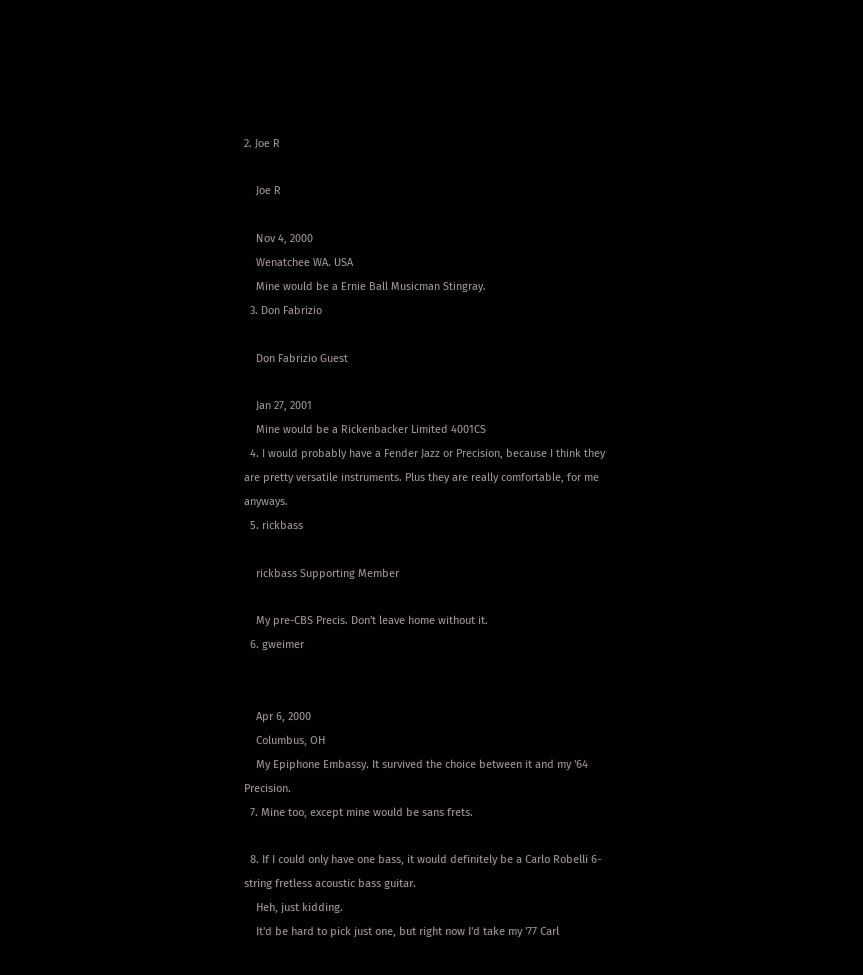2. Joe R

    Joe R

    Nov 4, 2000
    Wenatchee WA. USA
    Mine would be a Ernie Ball Musicman Stingray.
  3. Don Fabrizio

    Don Fabrizio Guest

    Jan 27, 2001
    Mine would be a Rickenbacker Limited 4001CS
  4. I would probably have a Fender Jazz or Precision, because I think they are pretty versatile instruments. Plus they are really comfortable, for me anyways.
  5. rickbass

    rickbass Supporting Member

    My pre-CBS Precis. Don't leave home without it.
  6. gweimer


    Apr 6, 2000
    Columbus, OH
    My Epiphone Embassy. It survived the choice between it and my '64 Precision.
  7. Mine too, except mine would be sans frets.

  8. If I could only have one bass, it would definitely be a Carlo Robelli 6-string fretless acoustic bass guitar.
    Heh, just kidding.
    It'd be hard to pick just one, but right now I'd take my '77 Carl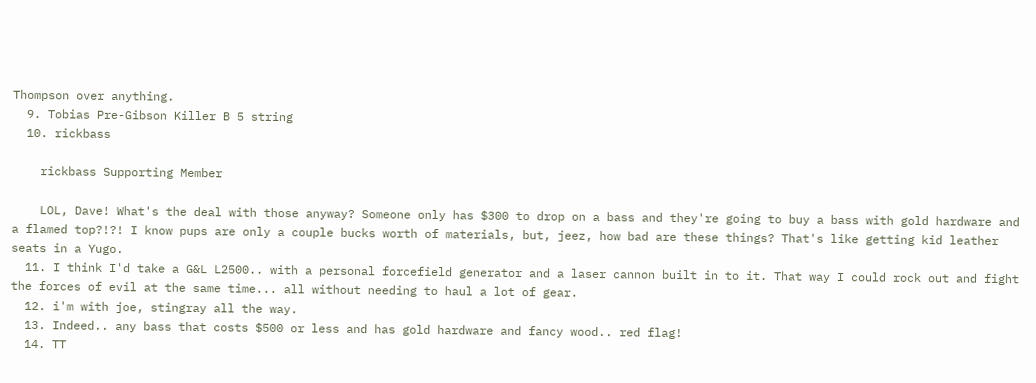Thompson over anything.
  9. Tobias Pre-Gibson Killer B 5 string
  10. rickbass

    rickbass Supporting Member

    LOL, Dave! What's the deal with those anyway? Someone only has $300 to drop on a bass and they're going to buy a bass with gold hardware and a flamed top?!?! I know pups are only a couple bucks worth of materials, but, jeez, how bad are these things? That's like getting kid leather seats in a Yugo.
  11. I think I'd take a G&L L2500.. with a personal forcefield generator and a laser cannon built in to it. That way I could rock out and fight the forces of evil at the same time... all without needing to haul a lot of gear.
  12. i'm with joe, stingray all the way.
  13. Indeed.. any bass that costs $500 or less and has gold hardware and fancy wood.. red flag!
  14. TT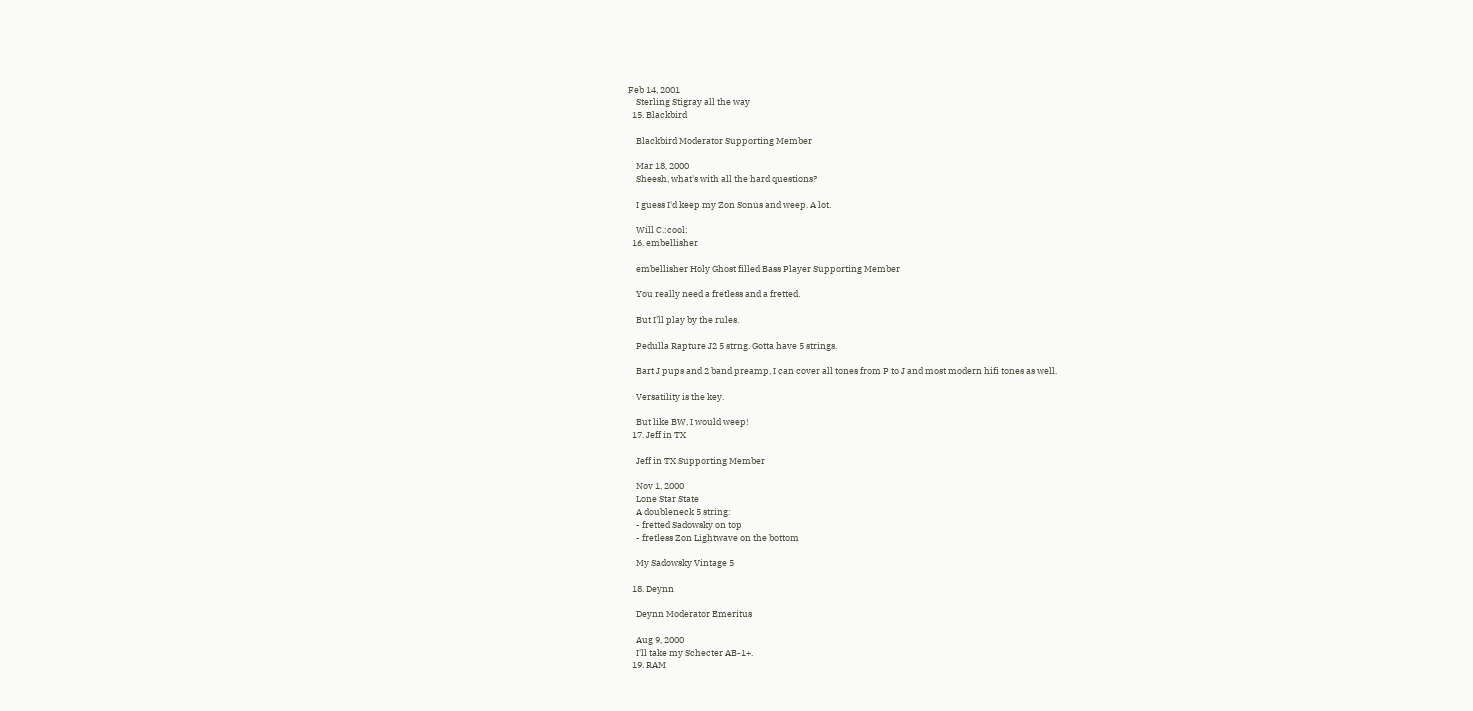Feb 14, 2001
    Sterling Stigray all the way
  15. Blackbird

    Blackbird Moderator Supporting Member

    Mar 18, 2000
    Sheesh, what's with all the hard questions?

    I guess I'd keep my Zon Sonus and weep. A lot.

    Will C.:cool:
  16. embellisher

    embellisher Holy Ghost filled Bass Player Supporting Member

    You really need a fretless and a fretted.

    But I'll play by the rules.

    Pedulla Rapture J2 5 strng. Gotta have 5 strings.

    Bart J pups and 2 band preamp, I can cover all tones from P to J and most modern hifi tones as well.

    Versatility is the key.

    But like BW, I would weep!
  17. Jeff in TX

    Jeff in TX Supporting Member

    Nov 1, 2000
    Lone Star State
    A doubleneck 5 string:
    - fretted Sadowsky on top
    - fretless Zon Lightwave on the bottom

    My Sadowsky Vintage 5

  18. Deynn

    Deynn Moderator Emeritus

    Aug 9, 2000
    I'll take my Schecter AB-1+.
  19. RAM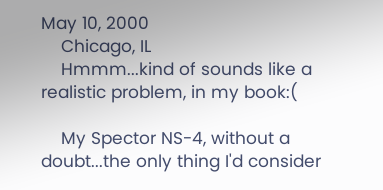May 10, 2000
    Chicago, IL
    Hmmm...kind of sounds like a realistic problem, in my book:(

    My Spector NS-4, without a doubt...the only thing I'd consider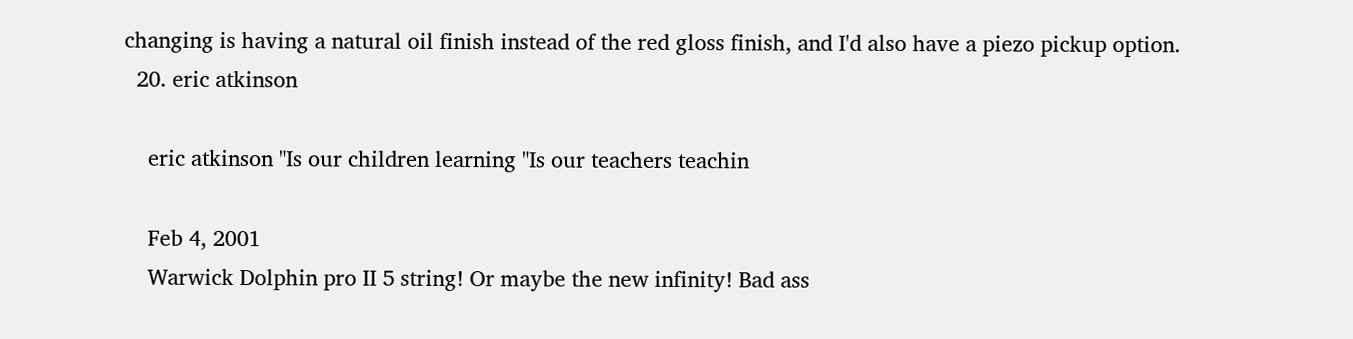changing is having a natural oil finish instead of the red gloss finish, and I'd also have a piezo pickup option.
  20. eric atkinson

    eric atkinson "Is our children learning "Is our teachers teachin

    Feb 4, 2001
    Warwick Dolphin pro II 5 string! Or maybe the new infinity! Bad ass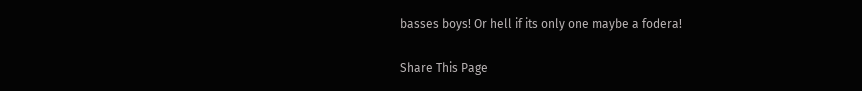basses boys! Or hell if its only one maybe a fodera!

Share This Page